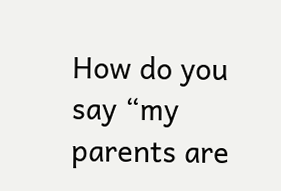How do you say “my parents are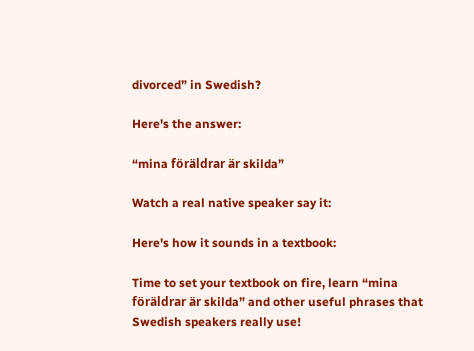divorced” in Swedish?

Here's the answer:

“mina föräldrar är skilda”

Watch a real native speaker say it:

Here's how it sounds in a textbook:

Time to set your textbook on fire, learn “mina föräldrar är skilda” and other useful phrases that Swedish speakers really use!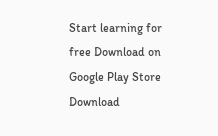Start learning for free Download on Google Play Store Download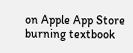on Apple App Store
burning textbook